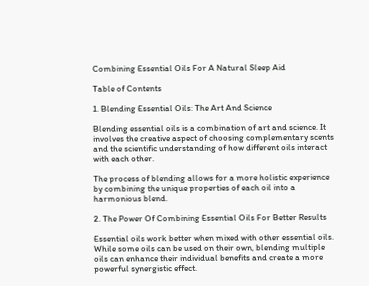Combining Essential Oils For A Natural Sleep Aid

Table of Contents

1. Blending Essential Oils: The Art And Science

Blending essential oils is a combination of art and science. It involves the creative aspect of choosing complementary scents and the scientific understanding of how different oils interact with each other.

The process of blending allows for a more holistic experience by combining the unique properties of each oil into a harmonious blend.

2. The Power Of Combining Essential Oils For Better Results

Essential oils work better when mixed with other essential oils. While some oils can be used on their own, blending multiple oils can enhance their individual benefits and create a more powerful synergistic effect.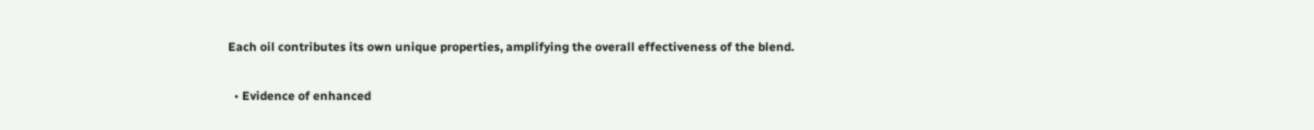Each oil contributes its own unique properties, amplifying the overall effectiveness of the blend.

  • Evidence of enhanced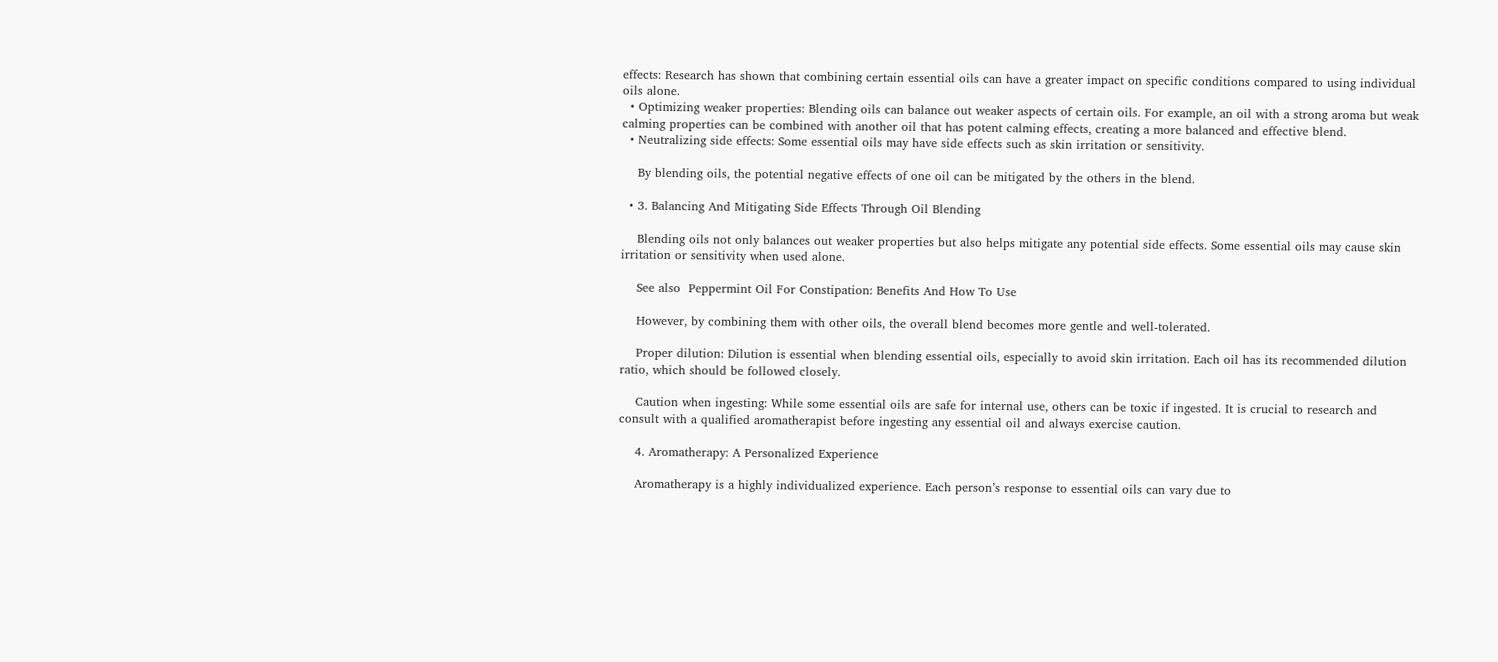effects: Research has shown that combining certain essential oils can have a greater impact on specific conditions compared to using individual oils alone.
  • Optimizing weaker properties: Blending oils can balance out weaker aspects of certain oils. For example, an oil with a strong aroma but weak calming properties can be combined with another oil that has potent calming effects, creating a more balanced and effective blend.
  • Neutralizing side effects: Some essential oils may have side effects such as skin irritation or sensitivity.

    By blending oils, the potential negative effects of one oil can be mitigated by the others in the blend.

  • 3. Balancing And Mitigating Side Effects Through Oil Blending

    Blending oils not only balances out weaker properties but also helps mitigate any potential side effects. Some essential oils may cause skin irritation or sensitivity when used alone.

    See also  Peppermint Oil For Constipation: Benefits And How To Use

    However, by combining them with other oils, the overall blend becomes more gentle and well-tolerated.

    Proper dilution: Dilution is essential when blending essential oils, especially to avoid skin irritation. Each oil has its recommended dilution ratio, which should be followed closely.

    Caution when ingesting: While some essential oils are safe for internal use, others can be toxic if ingested. It is crucial to research and consult with a qualified aromatherapist before ingesting any essential oil and always exercise caution.

    4. Aromatherapy: A Personalized Experience

    Aromatherapy is a highly individualized experience. Each person’s response to essential oils can vary due to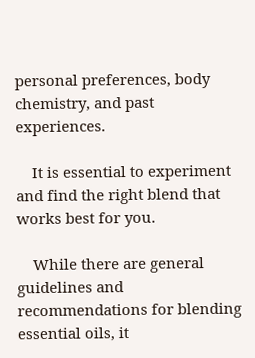personal preferences, body chemistry, and past experiences.

    It is essential to experiment and find the right blend that works best for you.

    While there are general guidelines and recommendations for blending essential oils, it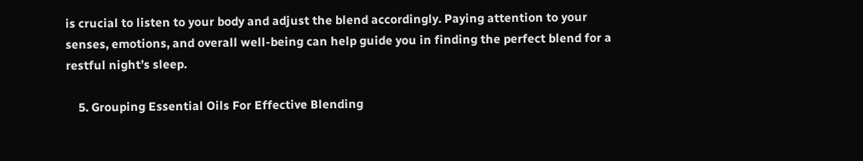is crucial to listen to your body and adjust the blend accordingly. Paying attention to your senses, emotions, and overall well-being can help guide you in finding the perfect blend for a restful night’s sleep.

    5. Grouping Essential Oils For Effective Blending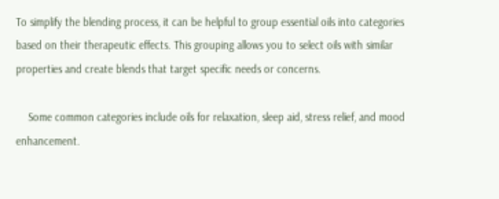To simplify the blending process, it can be helpful to group essential oils into categories based on their therapeutic effects. This grouping allows you to select oils with similar properties and create blends that target specific needs or concerns.

    Some common categories include oils for relaxation, sleep aid, stress relief, and mood enhancement.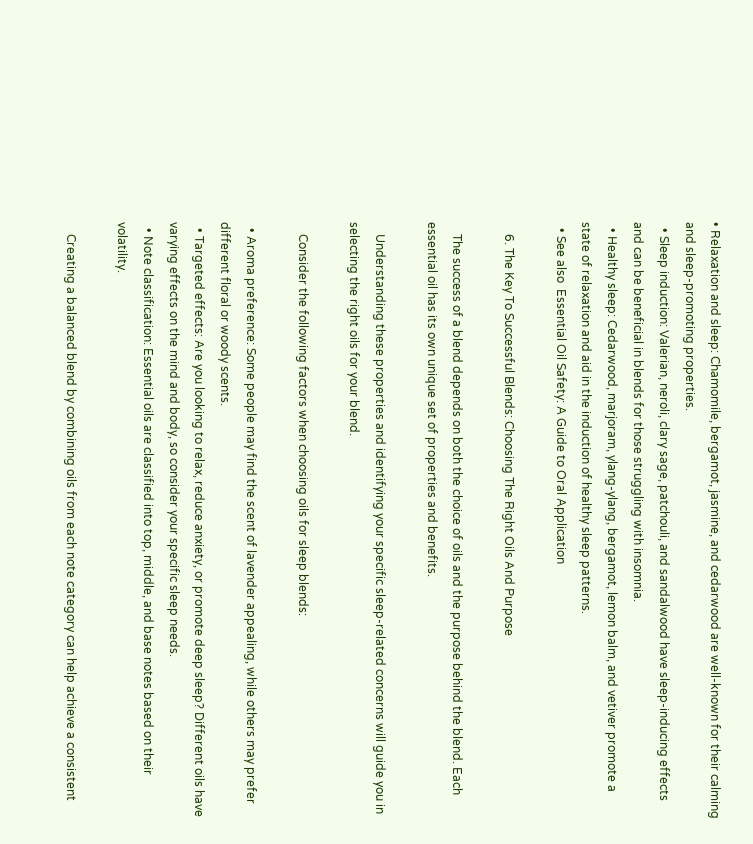• Relaxation and sleep: Chamomile, bergamot, jasmine, and cedarwood are well-known for their calming and sleep-promoting properties.
  • Sleep induction: Valerian, neroli, clary sage, patchouli, and sandalwood have sleep-inducing effects and can be beneficial in blends for those struggling with insomnia.
  • Healthy sleep: Cedarwood, marjoram, ylang-ylang, bergamot, lemon balm, and vetiver promote a state of relaxation and aid in the induction of healthy sleep patterns.
  • See also  Essential Oil Safety: A Guide to Oral Application

    6. The Key To Successful Blends: Choosing The Right Oils And Purpose

    The success of a blend depends on both the choice of oils and the purpose behind the blend. Each essential oil has its own unique set of properties and benefits.

    Understanding these properties and identifying your specific sleep-related concerns will guide you in selecting the right oils for your blend.

    Consider the following factors when choosing oils for sleep blends:

  • Aroma preference: Some people may find the scent of lavender appealing, while others may prefer different floral or woody scents.
  • Targeted effects: Are you looking to relax, reduce anxiety, or promote deep sleep? Different oils have varying effects on the mind and body, so consider your specific sleep needs.
  • Note classification: Essential oils are classified into top, middle, and base notes based on their volatility.

    Creating a balanced blend by combining oils from each note category can help achieve a consistent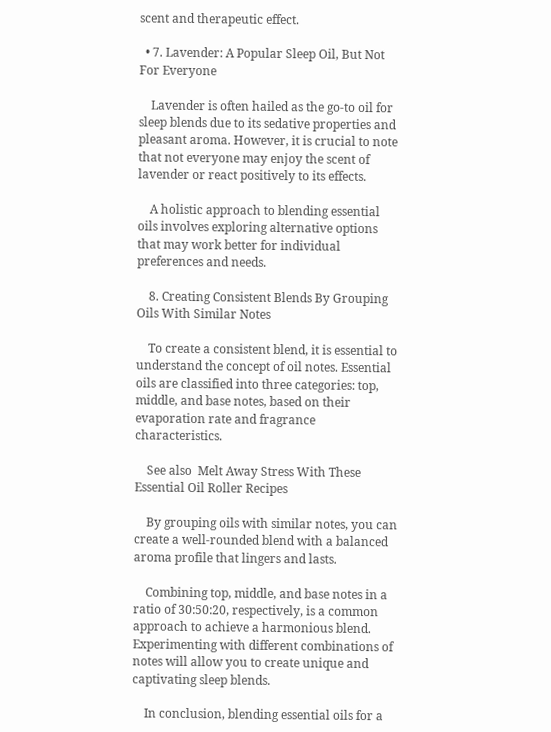scent and therapeutic effect.

  • 7. Lavender: A Popular Sleep Oil, But Not For Everyone

    Lavender is often hailed as the go-to oil for sleep blends due to its sedative properties and pleasant aroma. However, it is crucial to note that not everyone may enjoy the scent of lavender or react positively to its effects.

    A holistic approach to blending essential oils involves exploring alternative options that may work better for individual preferences and needs.

    8. Creating Consistent Blends By Grouping Oils With Similar Notes

    To create a consistent blend, it is essential to understand the concept of oil notes. Essential oils are classified into three categories: top, middle, and base notes, based on their evaporation rate and fragrance characteristics.

    See also  Melt Away Stress With These Essential Oil Roller Recipes

    By grouping oils with similar notes, you can create a well-rounded blend with a balanced aroma profile that lingers and lasts.

    Combining top, middle, and base notes in a ratio of 30:50:20, respectively, is a common approach to achieve a harmonious blend. Experimenting with different combinations of notes will allow you to create unique and captivating sleep blends.

    In conclusion, blending essential oils for a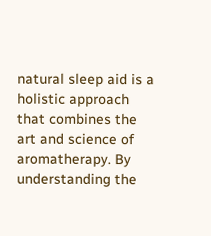natural sleep aid is a holistic approach that combines the art and science of aromatherapy. By understanding the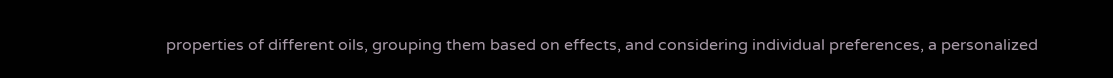properties of different oils, grouping them based on effects, and considering individual preferences, a personalized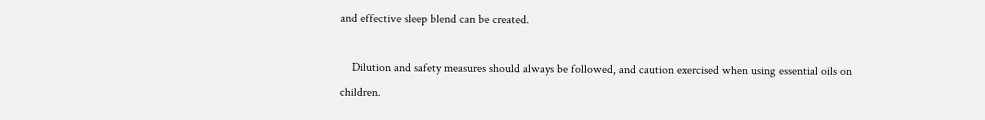and effective sleep blend can be created.

    Dilution and safety measures should always be followed, and caution exercised when using essential oils on children.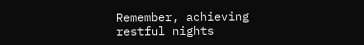Remember, achieving restful nights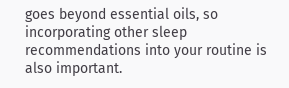goes beyond essential oils, so incorporating other sleep recommendations into your routine is also important.